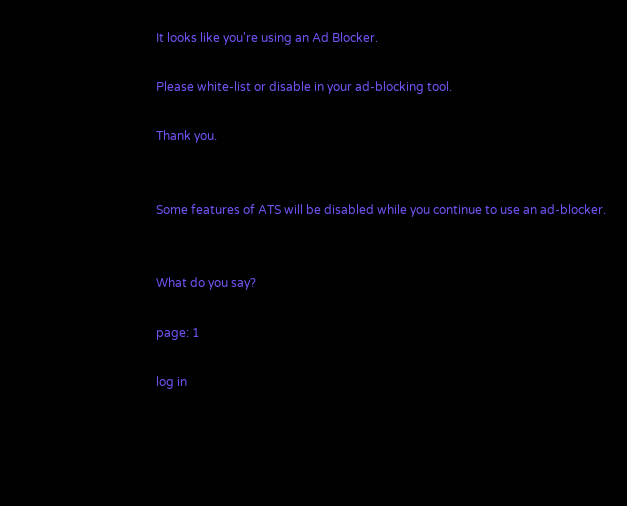It looks like you're using an Ad Blocker.

Please white-list or disable in your ad-blocking tool.

Thank you.


Some features of ATS will be disabled while you continue to use an ad-blocker.


What do you say?

page: 1

log in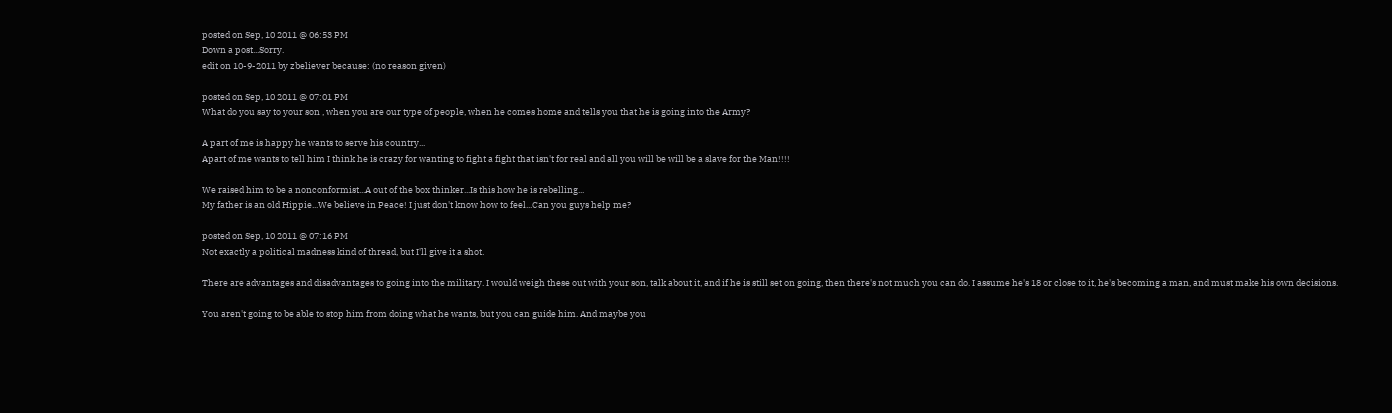posted on Sep, 10 2011 @ 06:53 PM
Down a post...Sorry.
edit on 10-9-2011 by zbeliever because: (no reason given)

posted on Sep, 10 2011 @ 07:01 PM
What do you say to your son , when you are our type of people, when he comes home and tells you that he is going into the Army?

A part of me is happy he wants to serve his country...
Apart of me wants to tell him I think he is crazy for wanting to fight a fight that isn't for real and all you will be will be a slave for the Man!!!!

We raised him to be a nonconformist...A out of the box thinker...Is this how he is rebelling...
My father is an old Hippie...We believe in Peace! I just don't know how to feel...Can you guys help me?

posted on Sep, 10 2011 @ 07:16 PM
Not exactly a political madness kind of thread, but I'll give it a shot.

There are advantages and disadvantages to going into the military. I would weigh these out with your son, talk about it, and if he is still set on going, then there's not much you can do. I assume he's 18 or close to it, he's becoming a man, and must make his own decisions.

You aren't going to be able to stop him from doing what he wants, but you can guide him. And maybe you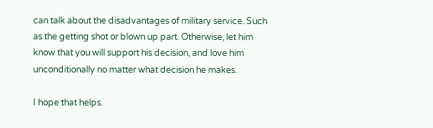can talk about the disadvantages of military service. Such as the getting shot or blown up part. Otherwise, let him know that you will support his decision, and love him unconditionally no matter what decision he makes.

I hope that helps.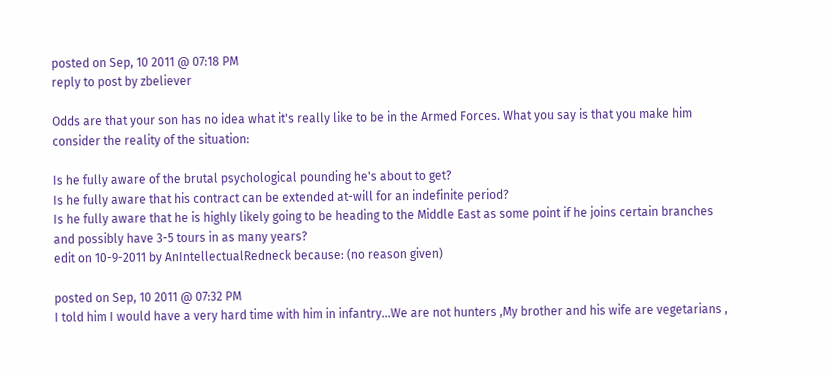posted on Sep, 10 2011 @ 07:18 PM
reply to post by zbeliever

Odds are that your son has no idea what it's really like to be in the Armed Forces. What you say is that you make him consider the reality of the situation:

Is he fully aware of the brutal psychological pounding he's about to get?
Is he fully aware that his contract can be extended at-will for an indefinite period?
Is he fully aware that he is highly likely going to be heading to the Middle East as some point if he joins certain branches and possibly have 3-5 tours in as many years?
edit on 10-9-2011 by AnIntellectualRedneck because: (no reason given)

posted on Sep, 10 2011 @ 07:32 PM
I told him I would have a very hard time with him in infantry...We are not hunters ,My brother and his wife are vegetarians ,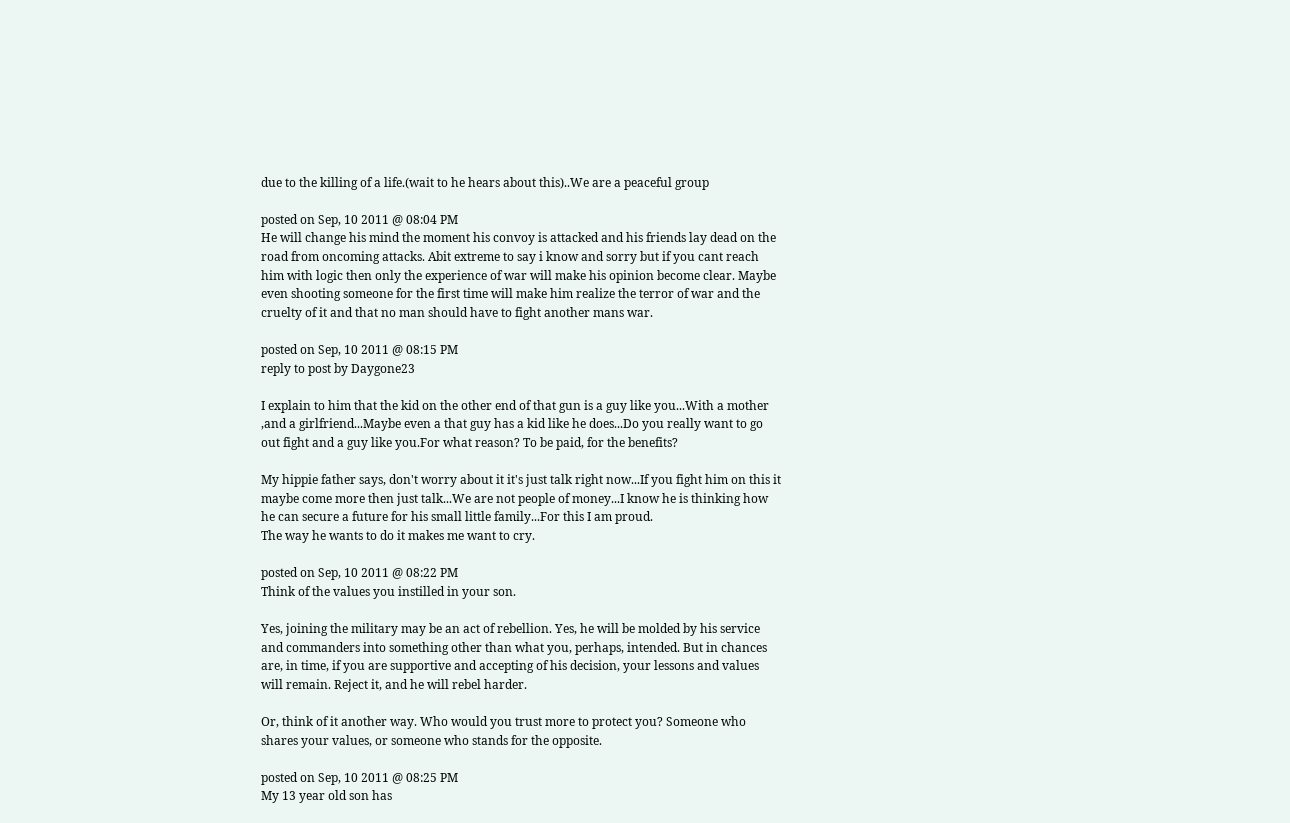due to the killing of a life.(wait to he hears about this)..We are a peaceful group

posted on Sep, 10 2011 @ 08:04 PM
He will change his mind the moment his convoy is attacked and his friends lay dead on the road from oncoming attacks. Abit extreme to say i know and sorry but if you cant reach him with logic then only the experience of war will make his opinion become clear. Maybe even shooting someone for the first time will make him realize the terror of war and the cruelty of it and that no man should have to fight another mans war.

posted on Sep, 10 2011 @ 08:15 PM
reply to post by Daygone23

I explain to him that the kid on the other end of that gun is a guy like you...With a mother ,and a girlfriend...Maybe even a that guy has a kid like he does...Do you really want to go out fight and a guy like you.For what reason? To be paid, for the benefits?

My hippie father says, don't worry about it it's just talk right now...If you fight him on this it maybe come more then just talk...We are not people of money...I know he is thinking how he can secure a future for his small little family...For this I am proud.
The way he wants to do it makes me want to cry.

posted on Sep, 10 2011 @ 08:22 PM
Think of the values you instilled in your son.

Yes, joining the military may be an act of rebellion. Yes, he will be molded by his service and commanders into something other than what you, perhaps, intended. But in chances are, in time, if you are supportive and accepting of his decision, your lessons and values will remain. Reject it, and he will rebel harder.

Or, think of it another way. Who would you trust more to protect you? Someone who shares your values, or someone who stands for the opposite.

posted on Sep, 10 2011 @ 08:25 PM
My 13 year old son has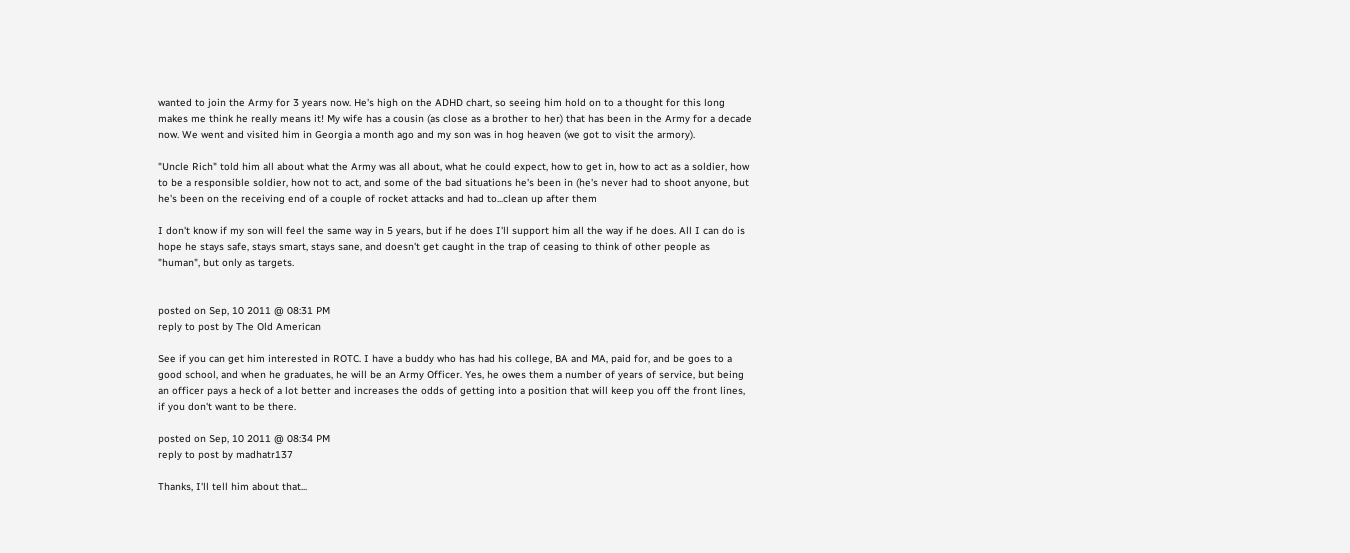wanted to join the Army for 3 years now. He's high on the ADHD chart, so seeing him hold on to a thought for this long makes me think he really means it! My wife has a cousin (as close as a brother to her) that has been in the Army for a decade now. We went and visited him in Georgia a month ago and my son was in hog heaven (we got to visit the armory).

"Uncle Rich" told him all about what the Army was all about, what he could expect, how to get in, how to act as a soldier, how to be a responsible soldier, how not to act, and some of the bad situations he's been in (he's never had to shoot anyone, but he's been on the receiving end of a couple of rocket attacks and had to...clean up after them

I don't know if my son will feel the same way in 5 years, but if he does I'll support him all the way if he does. All I can do is hope he stays safe, stays smart, stays sane, and doesn't get caught in the trap of ceasing to think of other people as "human", but only as targets.


posted on Sep, 10 2011 @ 08:31 PM
reply to post by The Old American

See if you can get him interested in ROTC. I have a buddy who has had his college, BA and MA, paid for, and be goes to a good school, and when he graduates, he will be an Army Officer. Yes, he owes them a number of years of service, but being an officer pays a heck of a lot better and increases the odds of getting into a position that will keep you off the front lines, if you don't want to be there.

posted on Sep, 10 2011 @ 08:34 PM
reply to post by madhatr137

Thanks, I'll tell him about that...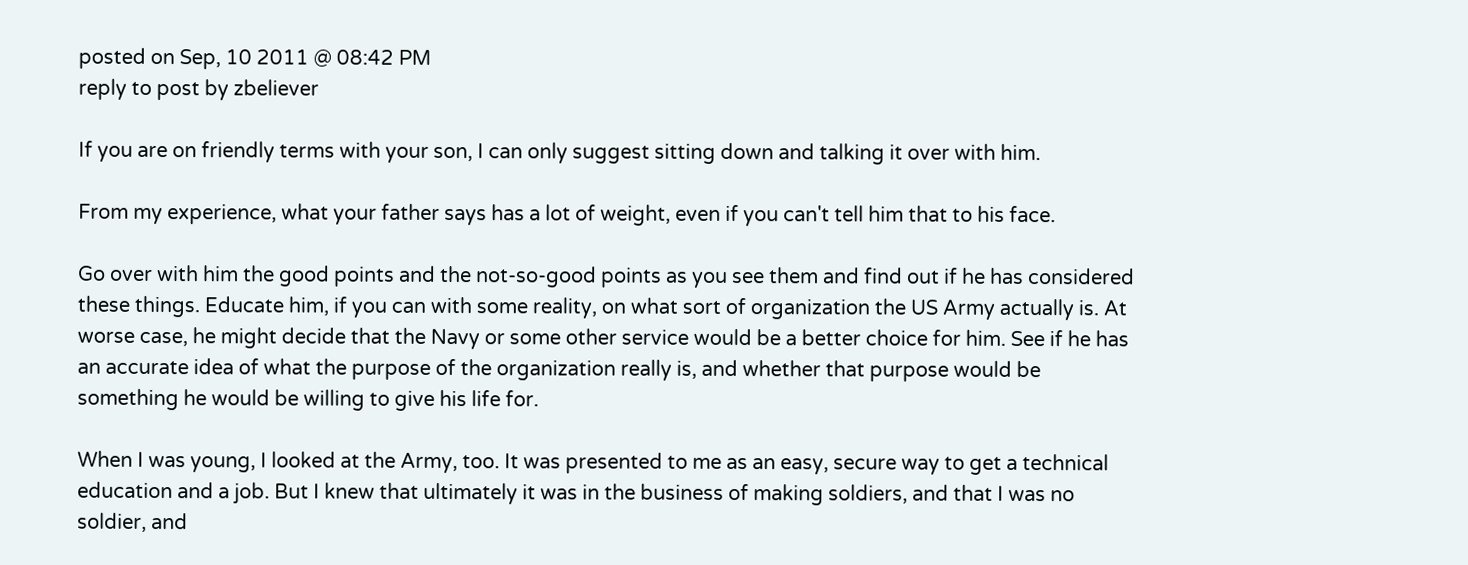posted on Sep, 10 2011 @ 08:42 PM
reply to post by zbeliever

If you are on friendly terms with your son, I can only suggest sitting down and talking it over with him.

From my experience, what your father says has a lot of weight, even if you can't tell him that to his face.

Go over with him the good points and the not-so-good points as you see them and find out if he has considered these things. Educate him, if you can with some reality, on what sort of organization the US Army actually is. At worse case, he might decide that the Navy or some other service would be a better choice for him. See if he has an accurate idea of what the purpose of the organization really is, and whether that purpose would be something he would be willing to give his life for.

When I was young, I looked at the Army, too. It was presented to me as an easy, secure way to get a technical education and a job. But I knew that ultimately it was in the business of making soldiers, and that I was no soldier, and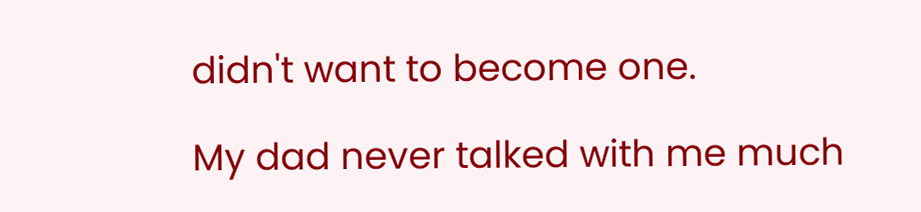didn't want to become one.

My dad never talked with me much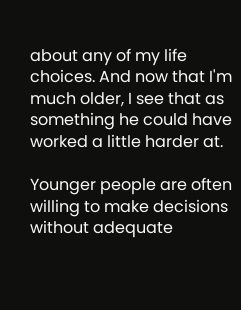about any of my life choices. And now that I'm much older, I see that as something he could have worked a little harder at.

Younger people are often willing to make decisions without adequate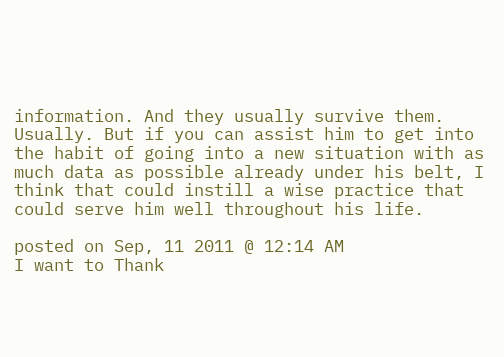information. And they usually survive them. Usually. But if you can assist him to get into the habit of going into a new situation with as much data as possible already under his belt, I think that could instill a wise practice that could serve him well throughout his life.

posted on Sep, 11 2011 @ 12:14 AM
I want to Thank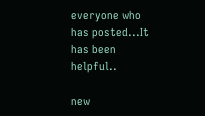everyone who has posted...It has been helpful..

new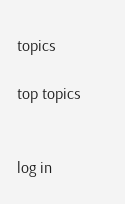topics

top topics


log in